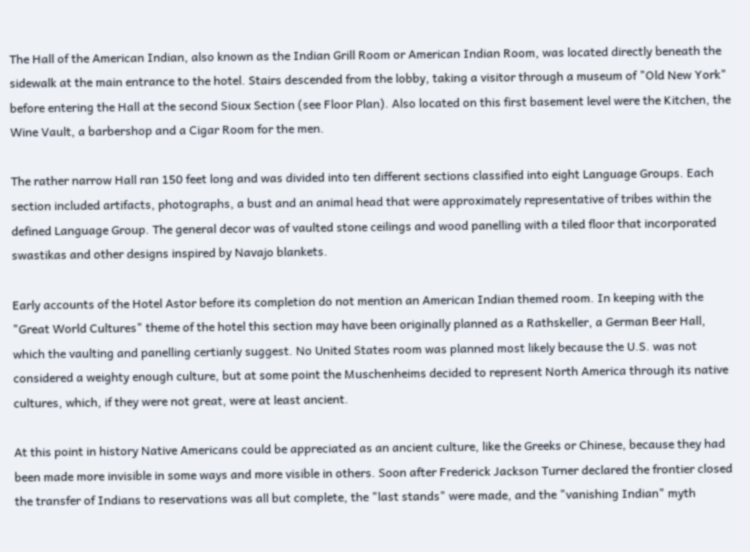The Hall of the American Indian, also known as the Indian Grill Room or American Indian Room, was located directly beneath the sidewalk at the main entrance to the hotel. Stairs descended from the lobby, taking a visitor through a museum of "Old New York" before entering the Hall at the second Sioux Section (see Floor Plan). Also located on this first basement level were the Kitchen, the Wine Vault, a barbershop and a Cigar Room for the men.

The rather narrow Hall ran 150 feet long and was divided into ten different sections classified into eight Language Groups. Each section included artifacts, photographs, a bust and an animal head that were approximately representative of tribes within the defined Language Group. The general decor was of vaulted stone ceilings and wood panelling with a tiled floor that incorporated swastikas and other designs inspired by Navajo blankets.

Early accounts of the Hotel Astor before its completion do not mention an American Indian themed room. In keeping with the "Great World Cultures" theme of the hotel this section may have been originally planned as a Rathskeller, a German Beer Hall, which the vaulting and panelling certianly suggest. No United States room was planned most likely because the U.S. was not considered a weighty enough culture, but at some point the Muschenheims decided to represent North America through its native cultures, which, if they were not great, were at least ancient.

At this point in history Native Americans could be appreciated as an ancient culture, like the Greeks or Chinese, because they had been made more invisible in some ways and more visible in others. Soon after Frederick Jackson Turner declared the frontier closed the transfer of Indians to reservations was all but complete, the "last stands" were made, and the "vanishing Indian" myth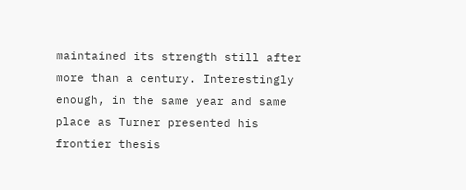maintained its strength still after more than a century. Interestingly enough, in the same year and same place as Turner presented his frontier thesis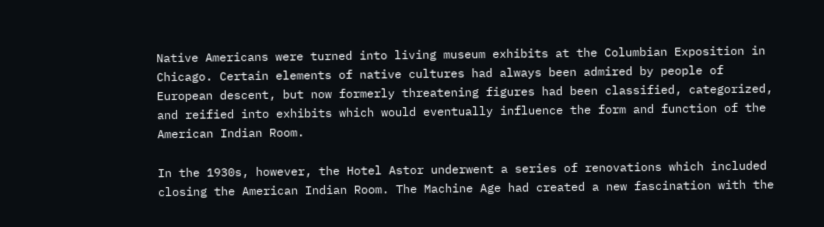Native Americans were turned into living museum exhibits at the Columbian Exposition in Chicago. Certain elements of native cultures had always been admired by people of European descent, but now formerly threatening figures had been classified, categorized, and reified into exhibits which would eventually influence the form and function of the American Indian Room.

In the 1930s, however, the Hotel Astor underwent a series of renovations which included closing the American Indian Room. The Machine Age had created a new fascination with the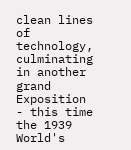clean lines of technology, culminating in another grand Exposition - this time the 1939 World's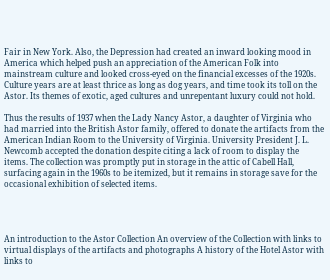Fair in New York. Also, the Depression had created an inward looking mood in America which helped push an appreciation of the American Folk into mainstream culture and looked cross-eyed on the financial excesses of the 1920s. Culture years are at least thrice as long as dog years, and time took its toll on the Astor. Its themes of exotic, aged cultures and unrepentant luxury could not hold.

Thus the results of 1937 when the Lady Nancy Astor, a daughter of Virginia who had married into the British Astor family, offered to donate the artifacts from the American Indian Room to the University of Virginia. University President J. L. Newcomb accepted the donation despite citing a lack of room to display the items. The collection was promptly put in storage in the attic of Cabell Hall, surfacing again in the 1960s to be itemized, but it remains in storage save for the occasional exhibition of selected items.




An introduction to the Astor Collection An overview of the Collection with links to virtual displays of the artifacts and photographs A history of the Hotel Astor with links to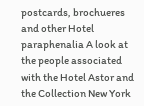postcards, brochueres and other Hotel paraphenalia A look at the people associated with the Hotel Astor and the Collection New York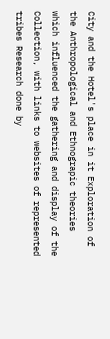City and the Hotel's place in it Exploration of the Anthropological and Ethnograpic theories which influenced the gathering and display of the Collection, with links to websites of represented tribes Research done by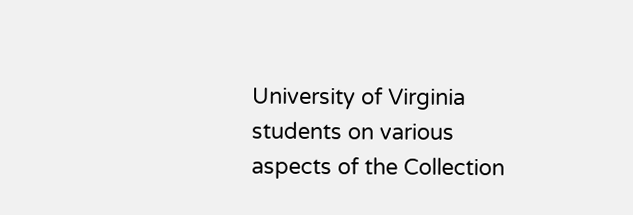University of Virginia students on various aspects of the Collection